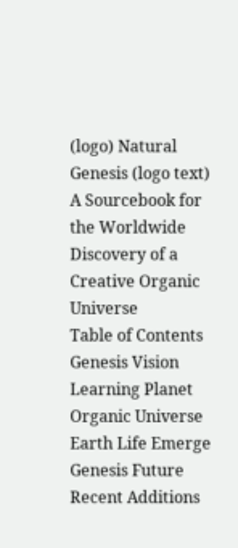(logo) Natural Genesis (logo text)
A Sourcebook for the Worldwide Discovery of a Creative Organic Universe
Table of Contents
Genesis Vision
Learning Planet
Organic Universe
Earth Life Emerge
Genesis Future
Recent Additions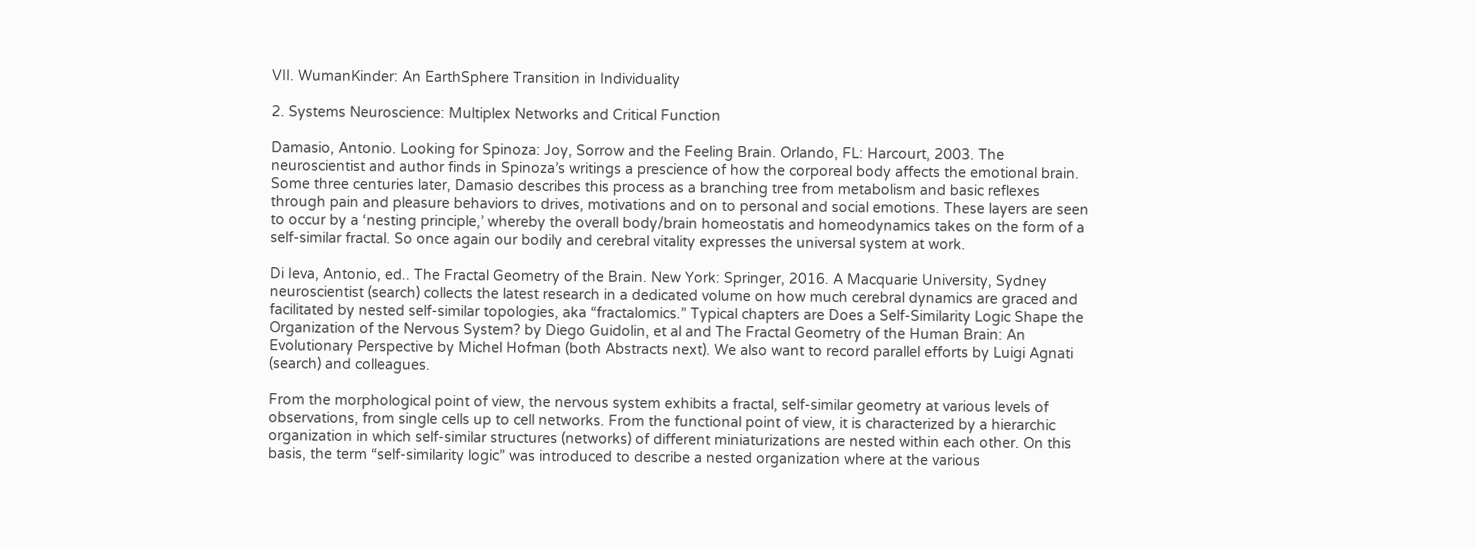VII. WumanKinder: An EarthSphere Transition in Individuality

2. Systems Neuroscience: Multiplex Networks and Critical Function

Damasio, Antonio. Looking for Spinoza: Joy, Sorrow and the Feeling Brain. Orlando, FL: Harcourt, 2003. The neuroscientist and author finds in Spinoza’s writings a prescience of how the corporeal body affects the emotional brain. Some three centuries later, Damasio describes this process as a branching tree from metabolism and basic reflexes through pain and pleasure behaviors to drives, motivations and on to personal and social emotions. These layers are seen to occur by a ‘nesting principle,’ whereby the overall body/brain homeostatis and homeodynamics takes on the form of a self-similar fractal. So once again our bodily and cerebral vitality expresses the universal system at work.

Di Ieva, Antonio, ed.. The Fractal Geometry of the Brain. New York: Springer, 2016. A Macquarie University, Sydney neuroscientist (search) collects the latest research in a dedicated volume on how much cerebral dynamics are graced and facilitated by nested self-similar topologies, aka “fractalomics.” Typical chapters are Does a Self-Similarity Logic Shape the Organization of the Nervous System? by Diego Guidolin, et al and The Fractal Geometry of the Human Brain: An Evolutionary Perspective by Michel Hofman (both Abstracts next). We also want to record parallel efforts by Luigi Agnati (search) and colleagues.

From the morphological point of view, the nervous system exhibits a fractal, self-similar geometry at various levels of observations, from single cells up to cell networks. From the functional point of view, it is characterized by a hierarchic organization in which self-similar structures (networks) of different miniaturizations are nested within each other. On this basis, the term “self-similarity logic” was introduced to describe a nested organization where at the various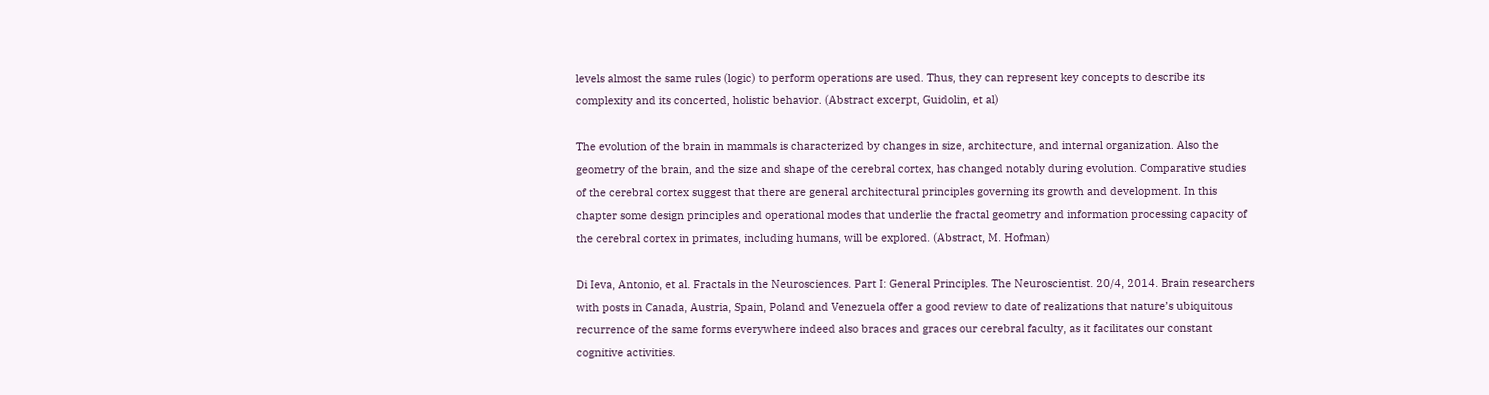levels almost the same rules (logic) to perform operations are used. Thus, they can represent key concepts to describe its complexity and its concerted, holistic behavior. (Abstract excerpt, Guidolin, et al)

The evolution of the brain in mammals is characterized by changes in size, architecture, and internal organization. Also the geometry of the brain, and the size and shape of the cerebral cortex, has changed notably during evolution. Comparative studies of the cerebral cortex suggest that there are general architectural principles governing its growth and development. In this chapter some design principles and operational modes that underlie the fractal geometry and information processing capacity of the cerebral cortex in primates, including humans, will be explored. (Abstract, M. Hofman)

Di Ieva, Antonio, et al. Fractals in the Neurosciences. Part I: General Principles. The Neuroscientist. 20/4, 2014. Brain researchers with posts in Canada, Austria, Spain, Poland and Venezuela offer a good review to date of realizations that nature’s ubiquitous recurrence of the same forms everywhere indeed also braces and graces our cerebral faculty, as it facilitates our constant cognitive activities.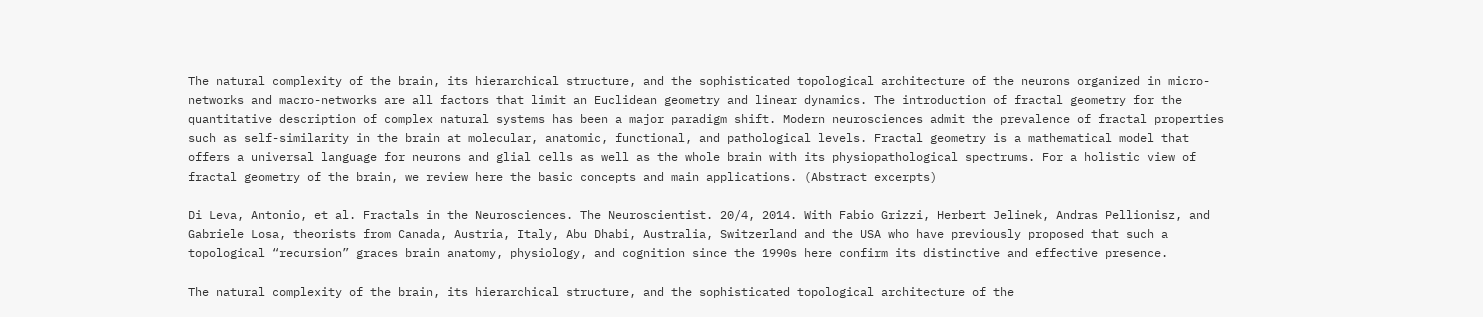The natural complexity of the brain, its hierarchical structure, and the sophisticated topological architecture of the neurons organized in micro-networks and macro-networks are all factors that limit an Euclidean geometry and linear dynamics. The introduction of fractal geometry for the quantitative description of complex natural systems has been a major paradigm shift. Modern neurosciences admit the prevalence of fractal properties such as self-similarity in the brain at molecular, anatomic, functional, and pathological levels. Fractal geometry is a mathematical model that offers a universal language for neurons and glial cells as well as the whole brain with its physiopathological spectrums. For a holistic view of fractal geometry of the brain, we review here the basic concepts and main applications. (Abstract excerpts)

Di Leva, Antonio, et al. Fractals in the Neurosciences. The Neuroscientist. 20/4, 2014. With Fabio Grizzi, Herbert Jelinek, Andras Pellionisz, and Gabriele Losa, theorists from Canada, Austria, Italy, Abu Dhabi, Australia, Switzerland and the USA who have previously proposed that such a topological “recursion” graces brain anatomy, physiology, and cognition since the 1990s here confirm its distinctive and effective presence.

The natural complexity of the brain, its hierarchical structure, and the sophisticated topological architecture of the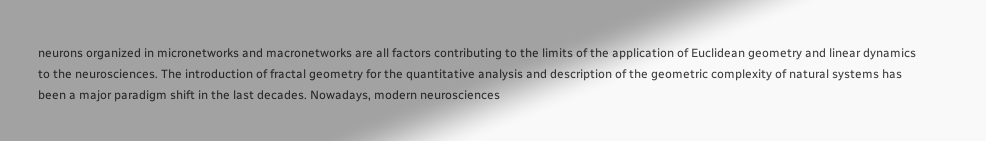neurons organized in micronetworks and macronetworks are all factors contributing to the limits of the application of Euclidean geometry and linear dynamics to the neurosciences. The introduction of fractal geometry for the quantitative analysis and description of the geometric complexity of natural systems has been a major paradigm shift in the last decades. Nowadays, modern neurosciences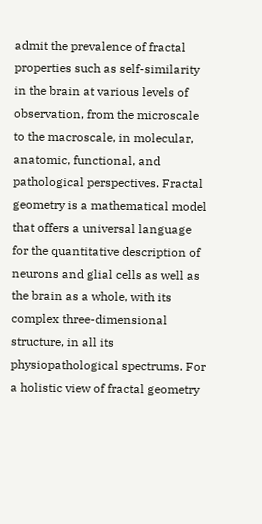admit the prevalence of fractal properties such as self-similarity in the brain at various levels of observation, from the microscale to the macroscale, in molecular, anatomic, functional, and pathological perspectives. Fractal geometry is a mathematical model that offers a universal language for the quantitative description of neurons and glial cells as well as the brain as a whole, with its complex three-dimensional structure, in all its physiopathological spectrums. For a holistic view of fractal geometry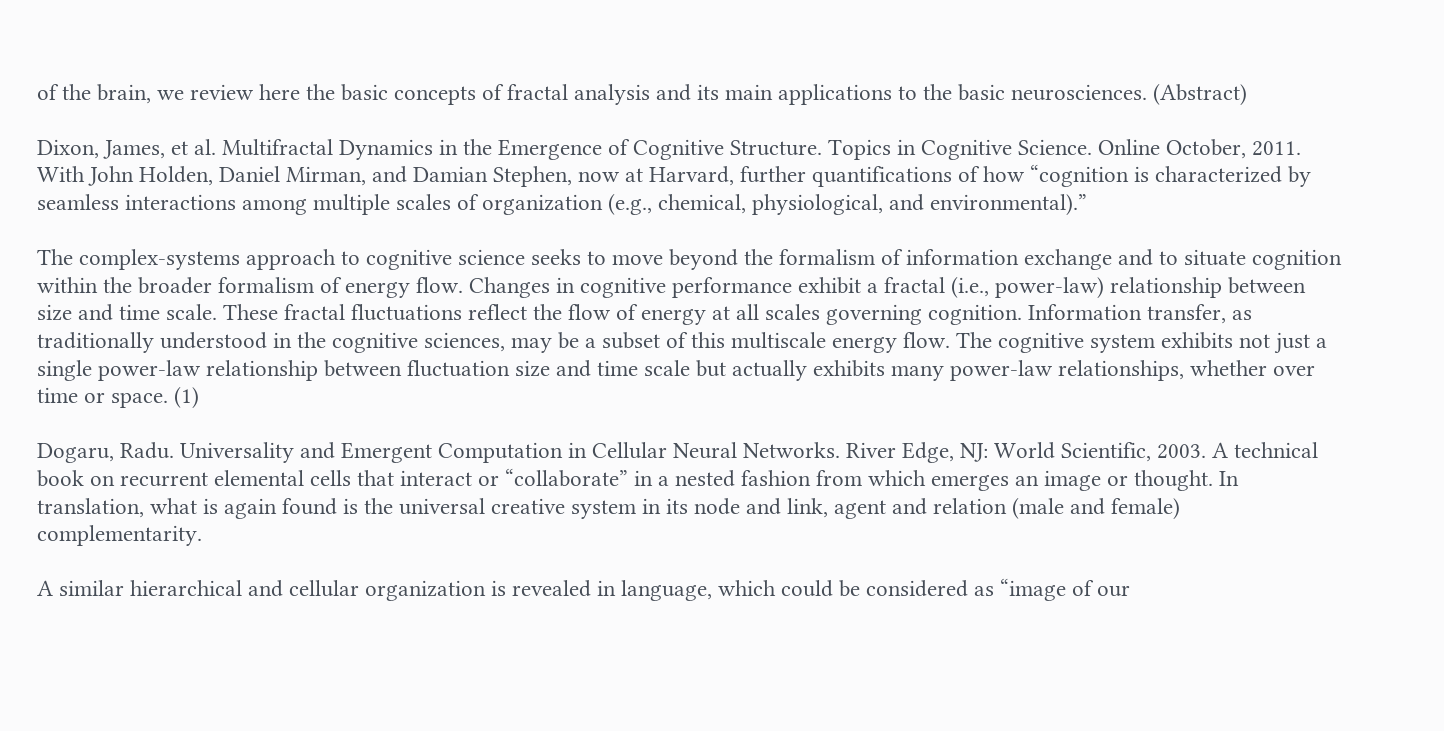of the brain, we review here the basic concepts of fractal analysis and its main applications to the basic neurosciences. (Abstract)

Dixon, James, et al. Multifractal Dynamics in the Emergence of Cognitive Structure. Topics in Cognitive Science. Online October, 2011. With John Holden, Daniel Mirman, and Damian Stephen, now at Harvard, further quantifications of how “cognition is characterized by seamless interactions among multiple scales of organization (e.g., chemical, physiological, and environmental).”

The complex-systems approach to cognitive science seeks to move beyond the formalism of information exchange and to situate cognition within the broader formalism of energy flow. Changes in cognitive performance exhibit a fractal (i.e., power-law) relationship between size and time scale. These fractal fluctuations reflect the flow of energy at all scales governing cognition. Information transfer, as traditionally understood in the cognitive sciences, may be a subset of this multiscale energy flow. The cognitive system exhibits not just a single power-law relationship between fluctuation size and time scale but actually exhibits many power-law relationships, whether over time or space. (1)

Dogaru, Radu. Universality and Emergent Computation in Cellular Neural Networks. River Edge, NJ: World Scientific, 2003. A technical book on recurrent elemental cells that interact or “collaborate” in a nested fashion from which emerges an image or thought. In translation, what is again found is the universal creative system in its node and link, agent and relation (male and female) complementarity.

A similar hierarchical and cellular organization is revealed in language, which could be considered as “image of our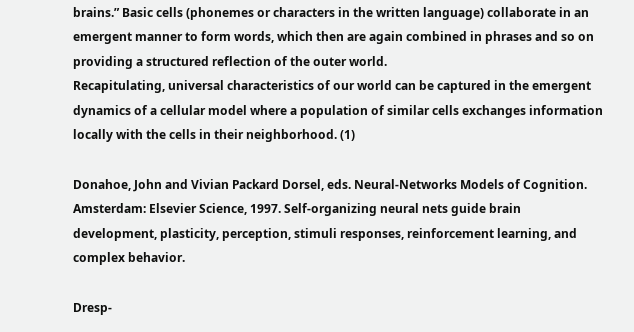brains.” Basic cells (phonemes or characters in the written language) collaborate in an emergent manner to form words, which then are again combined in phrases and so on providing a structured reflection of the outer world.
Recapitulating, universal characteristics of our world can be captured in the emergent dynamics of a cellular model where a population of similar cells exchanges information locally with the cells in their neighborhood. (1)

Donahoe, John and Vivian Packard Dorsel, eds. Neural-Networks Models of Cognition. Amsterdam: Elsevier Science, 1997. Self-organizing neural nets guide brain development, plasticity, perception, stimuli responses, reinforcement learning, and complex behavior.

Dresp-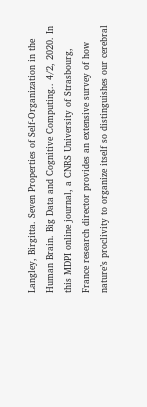Langley, Birgitta. Seven Properties of Self-Organization in the Human Brain. Big Data and Cognitive Computing.. 4/2, 2020. In this MDPI online journal, a CNRS University of Strasbourg, France research director provides an extensive survey of how nature’s proclivity to organize itself so distinguishes our cerebral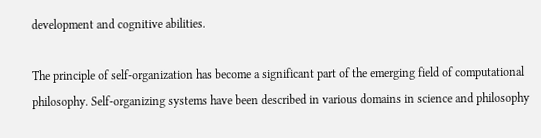development and cognitive abilities.

The principle of self-organization has become a significant part of the emerging field of computational philosophy. Self-organizing systems have been described in various domains in science and philosophy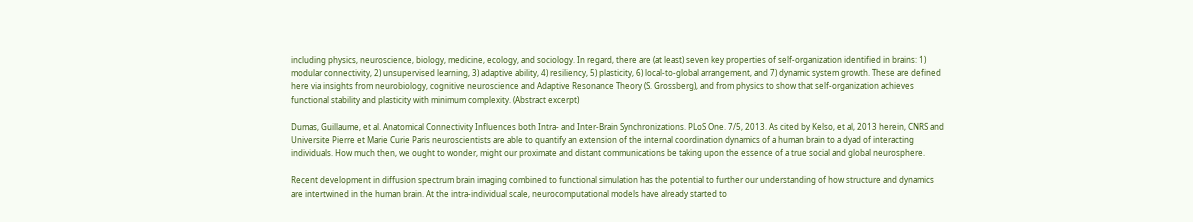including physics, neuroscience, biology, medicine, ecology, and sociology. In regard, there are (at least) seven key properties of self-organization identified in brains: 1) modular connectivity, 2) unsupervised learning, 3) adaptive ability, 4) resiliency, 5) plasticity, 6) local-to-global arrangement, and 7) dynamic system growth. These are defined here via insights from neurobiology, cognitive neuroscience and Adaptive Resonance Theory (S. Grossberg), and from physics to show that self-organization achieves functional stability and plasticity with minimum complexity. (Abstract excerpt)

Dumas, Guillaume, et al. Anatomical Connectivity Influences both Intra- and Inter-Brain Synchronizations. PLoS One. 7/5, 2013. As cited by Kelso, et al, 2013 herein, CNRS and Universite Pierre et Marie Curie Paris neuroscientists are able to quantify an extension of the internal coordination dynamics of a human brain to a dyad of interacting individuals. How much then, we ought to wonder, might our proximate and distant communications be taking upon the essence of a true social and global neurosphere.

Recent development in diffusion spectrum brain imaging combined to functional simulation has the potential to further our understanding of how structure and dynamics are intertwined in the human brain. At the intra-individual scale, neurocomputational models have already started to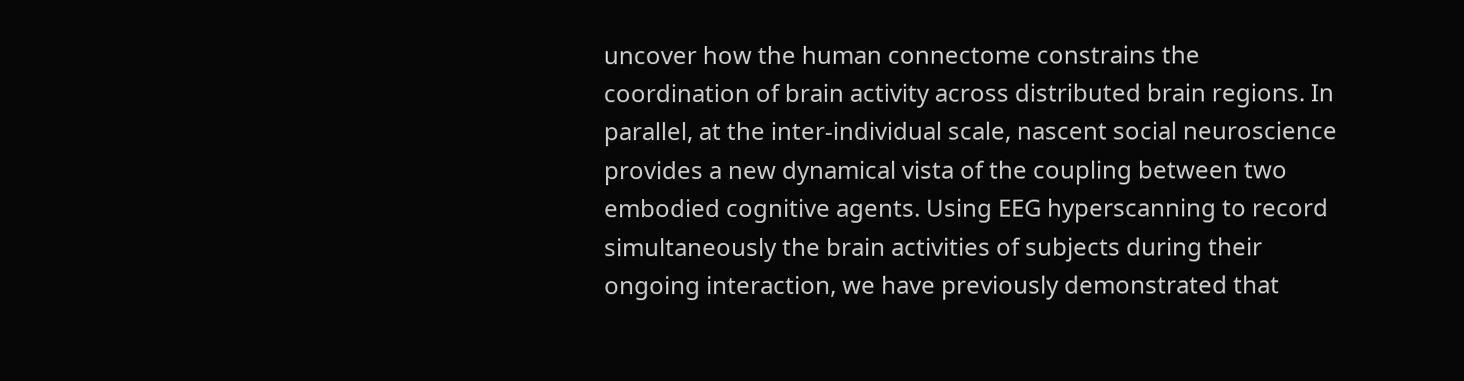uncover how the human connectome constrains the coordination of brain activity across distributed brain regions. In parallel, at the inter-individual scale, nascent social neuroscience provides a new dynamical vista of the coupling between two embodied cognitive agents. Using EEG hyperscanning to record simultaneously the brain activities of subjects during their ongoing interaction, we have previously demonstrated that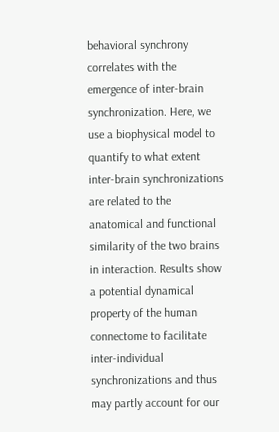behavioral synchrony correlates with the emergence of inter-brain synchronization. Here, we use a biophysical model to quantify to what extent inter-brain synchronizations are related to the anatomical and functional similarity of the two brains in interaction. Results show a potential dynamical property of the human connectome to facilitate inter-individual synchronizations and thus may partly account for our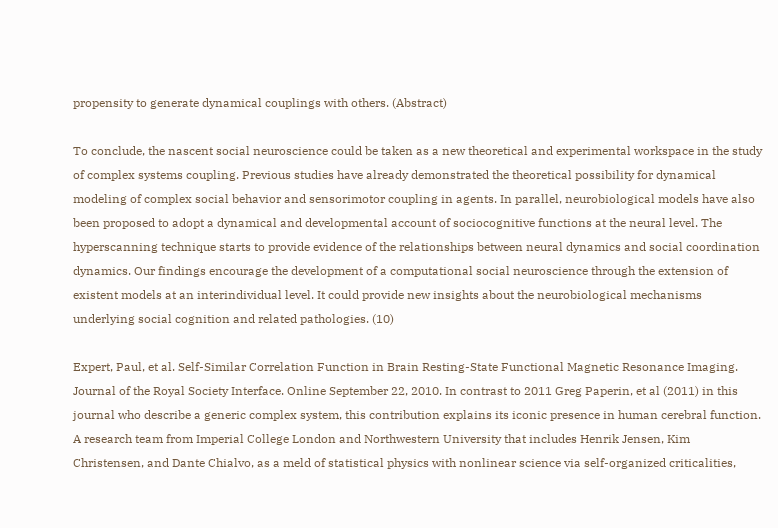propensity to generate dynamical couplings with others. (Abstract)

To conclude, the nascent social neuroscience could be taken as a new theoretical and experimental workspace in the study of complex systems coupling. Previous studies have already demonstrated the theoretical possibility for dynamical modeling of complex social behavior and sensorimotor coupling in agents. In parallel, neurobiological models have also been proposed to adopt a dynamical and developmental account of sociocognitive functions at the neural level. The hyperscanning technique starts to provide evidence of the relationships between neural dynamics and social coordination dynamics. Our findings encourage the development of a computational social neuroscience through the extension of existent models at an interindividual level. It could provide new insights about the neurobiological mechanisms underlying social cognition and related pathologies. (10)

Expert, Paul, et al. Self-Similar Correlation Function in Brain Resting-State Functional Magnetic Resonance Imaging. Journal of the Royal Society Interface. Online September 22, 2010. In contrast to 2011 Greg Paperin, et al (2011) in this journal who describe a generic complex system, this contribution explains its iconic presence in human cerebral function. A research team from Imperial College London and Northwestern University that includes Henrik Jensen, Kim Christensen, and Dante Chialvo, as a meld of statistical physics with nonlinear science via self-organized criticalities,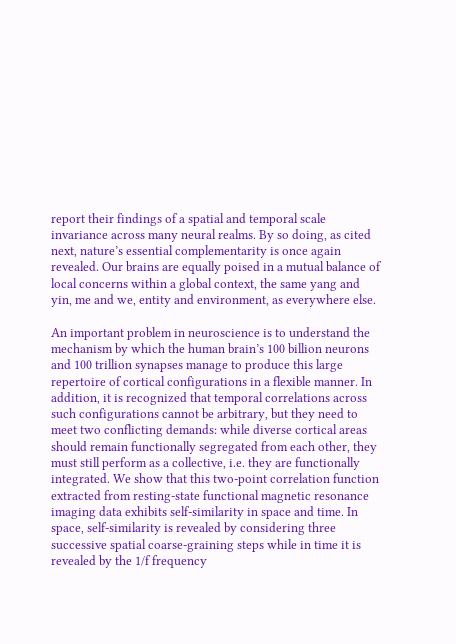report their findings of a spatial and temporal scale invariance across many neural realms. By so doing, as cited next, nature’s essential complementarity is once again revealed. Our brains are equally poised in a mutual balance of local concerns within a global context, the same yang and yin, me and we, entity and environment, as everywhere else.

An important problem in neuroscience is to understand the mechanism by which the human brain’s 100 billion neurons and 100 trillion synapses manage to produce this large repertoire of cortical configurations in a flexible manner. In addition, it is recognized that temporal correlations across such configurations cannot be arbitrary, but they need to meet two conflicting demands: while diverse cortical areas should remain functionally segregated from each other, they must still perform as a collective, i.e. they are functionally integrated. We show that this two-point correlation function extracted from resting-state functional magnetic resonance imaging data exhibits self-similarity in space and time. In space, self-similarity is revealed by considering three successive spatial coarse-graining steps while in time it is revealed by the 1/f frequency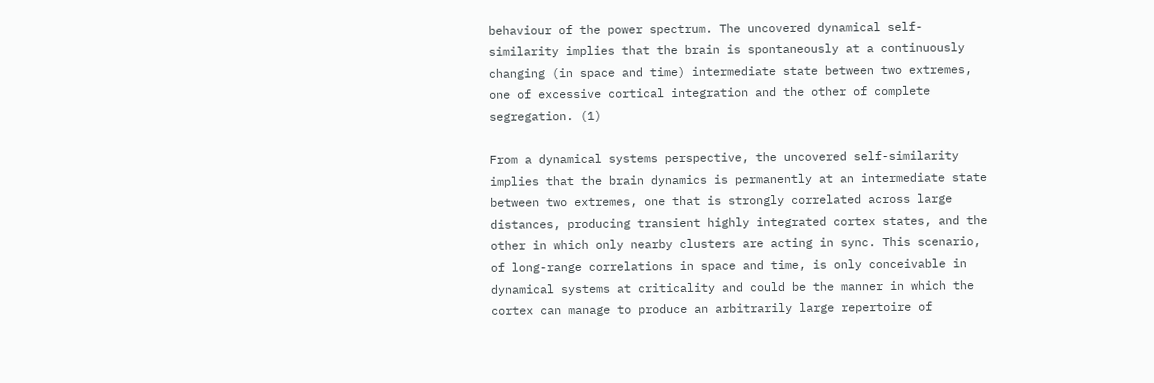behaviour of the power spectrum. The uncovered dynamical self-similarity implies that the brain is spontaneously at a continuously changing (in space and time) intermediate state between two extremes, one of excessive cortical integration and the other of complete segregation. (1)

From a dynamical systems perspective, the uncovered self-similarity implies that the brain dynamics is permanently at an intermediate state between two extremes, one that is strongly correlated across large distances, producing transient highly integrated cortex states, and the other in which only nearby clusters are acting in sync. This scenario, of long-range correlations in space and time, is only conceivable in dynamical systems at criticality and could be the manner in which the cortex can manage to produce an arbitrarily large repertoire of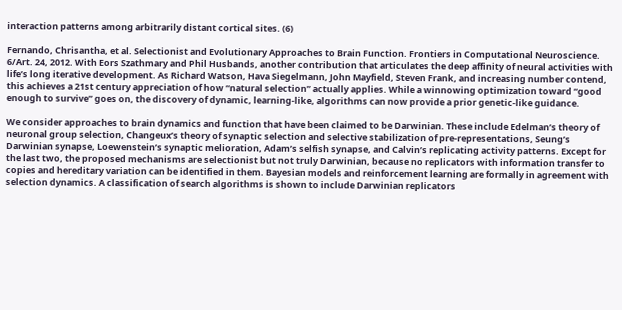interaction patterns among arbitrarily distant cortical sites. (6)

Fernando, Chrisantha, et al. Selectionist and Evolutionary Approaches to Brain Function. Frontiers in Computational Neuroscience. 6/Art. 24, 2012. With Eors Szathmary and Phil Husbands, another contribution that articulates the deep affinity of neural activities with life’s long iterative development. As Richard Watson, Hava Siegelmann, John Mayfield, Steven Frank, and increasing number contend, this achieves a 21st century appreciation of how “natural selection” actually applies. While a winnowing optimization toward “good enough to survive” goes on, the discovery of dynamic, learning-like, algorithms can now provide a prior genetic-like guidance.

We consider approaches to brain dynamics and function that have been claimed to be Darwinian. These include Edelman’s theory of neuronal group selection, Changeux’s theory of synaptic selection and selective stabilization of pre-representations, Seung’s Darwinian synapse, Loewenstein’s synaptic melioration, Adam’s selfish synapse, and Calvin’s replicating activity patterns. Except for the last two, the proposed mechanisms are selectionist but not truly Darwinian, because no replicators with information transfer to copies and hereditary variation can be identified in them. Bayesian models and reinforcement learning are formally in agreement with selection dynamics. A classification of search algorithms is shown to include Darwinian replicators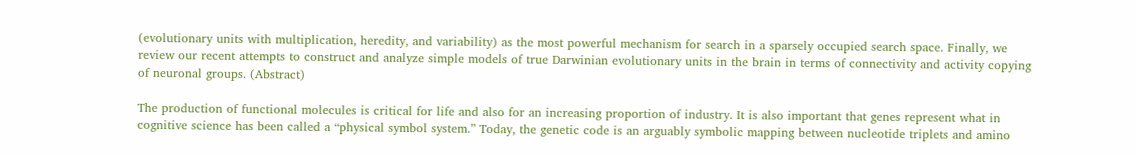(evolutionary units with multiplication, heredity, and variability) as the most powerful mechanism for search in a sparsely occupied search space. Finally, we review our recent attempts to construct and analyze simple models of true Darwinian evolutionary units in the brain in terms of connectivity and activity copying of neuronal groups. (Abstract)

The production of functional molecules is critical for life and also for an increasing proportion of industry. It is also important that genes represent what in cognitive science has been called a “physical symbol system.” Today, the genetic code is an arguably symbolic mapping between nucleotide triplets and amino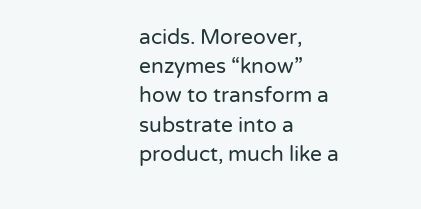acids. Moreover, enzymes “know” how to transform a substrate into a product, much like a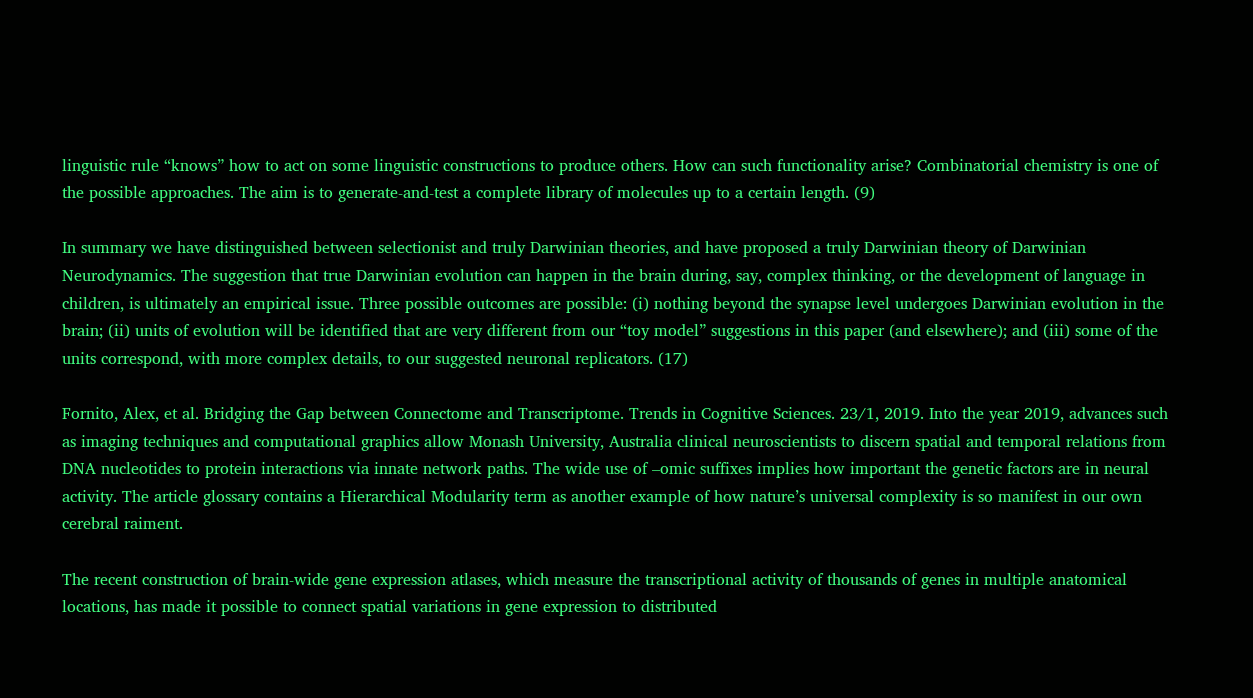linguistic rule “knows” how to act on some linguistic constructions to produce others. How can such functionality arise? Combinatorial chemistry is one of the possible approaches. The aim is to generate-and-test a complete library of molecules up to a certain length. (9)

In summary we have distinguished between selectionist and truly Darwinian theories, and have proposed a truly Darwinian theory of Darwinian Neurodynamics. The suggestion that true Darwinian evolution can happen in the brain during, say, complex thinking, or the development of language in children, is ultimately an empirical issue. Three possible outcomes are possible: (i) nothing beyond the synapse level undergoes Darwinian evolution in the brain; (ii) units of evolution will be identified that are very different from our “toy model” suggestions in this paper (and elsewhere); and (iii) some of the units correspond, with more complex details, to our suggested neuronal replicators. (17)

Fornito, Alex, et al. Bridging the Gap between Connectome and Transcriptome. Trends in Cognitive Sciences. 23/1, 2019. Into the year 2019, advances such as imaging techniques and computational graphics allow Monash University, Australia clinical neuroscientists to discern spatial and temporal relations from DNA nucleotides to protein interactions via innate network paths. The wide use of –omic suffixes implies how important the genetic factors are in neural activity. The article glossary contains a Hierarchical Modularity term as another example of how nature’s universal complexity is so manifest in our own cerebral raiment.

The recent construction of brain-wide gene expression atlases, which measure the transcriptional activity of thousands of genes in multiple anatomical locations, has made it possible to connect spatial variations in gene expression to distributed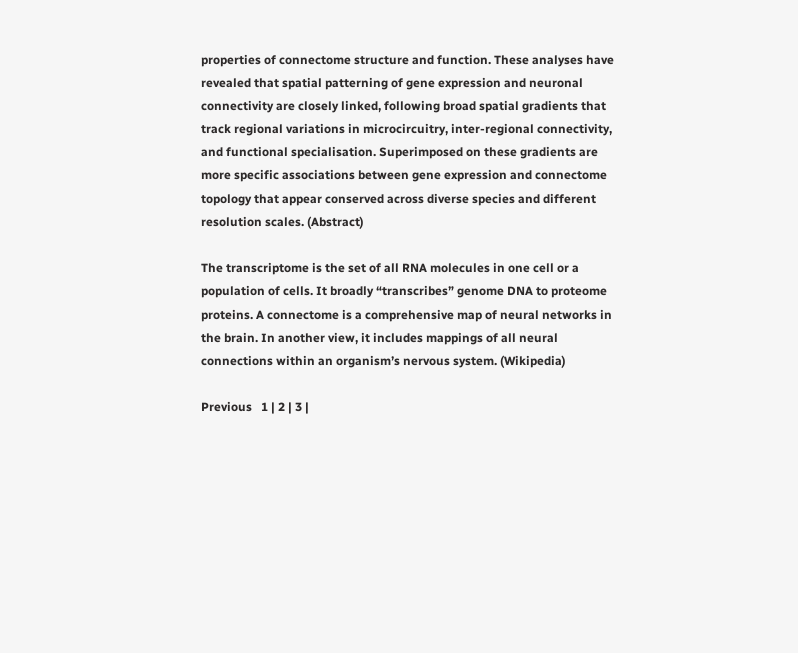properties of connectome structure and function. These analyses have revealed that spatial patterning of gene expression and neuronal connectivity are closely linked, following broad spatial gradients that track regional variations in microcircuitry, inter-regional connectivity, and functional specialisation. Superimposed on these gradients are more specific associations between gene expression and connectome topology that appear conserved across diverse species and different resolution scales. (Abstract)

The transcriptome is the set of all RNA molecules in one cell or a population of cells. It broadly “transcribes” genome DNA to proteome proteins. A connectome is a comprehensive map of neural networks in the brain. In another view, it includes mappings of all neural connections within an organism’s nervous system. (Wikipedia)

Previous   1 | 2 | 3 |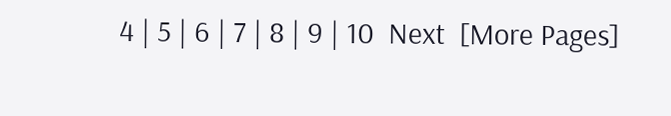4 | 5 | 6 | 7 | 8 | 9 | 10  Next  [More Pages]